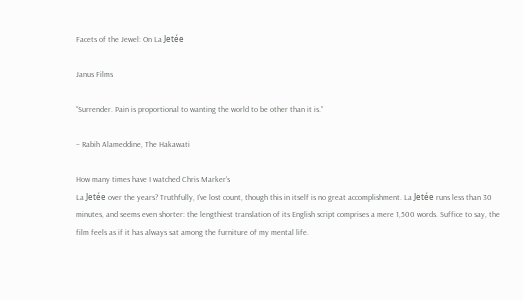Facets of the Jewel: On La Jetée

Janus Films

“Surrender. Pain is proportional to wanting the world to be other than it is.”

– Rabih Alameddine, The Hakawati

How many times have I watched Chris Marker’s
La Jetée over the years? Truthfully, I’ve lost count, though this in itself is no great accomplishment. La Jetée runs less than 30 minutes, and seems even shorter: the lengthiest translation of its English script comprises a mere 1,500 words. Suffice to say, the film feels as if it has always sat among the furniture of my mental life.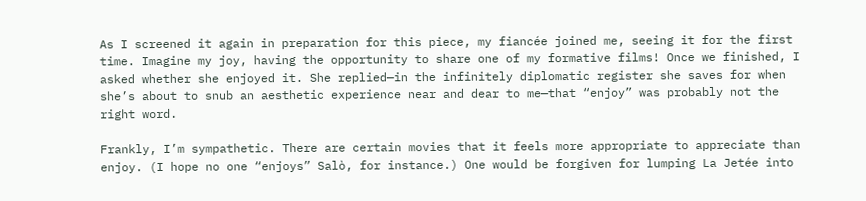As I screened it again in preparation for this piece, my fiancée joined me, seeing it for the first time. Imagine my joy, having the opportunity to share one of my formative films! Once we finished, I asked whether she enjoyed it. She replied—in the infinitely diplomatic register she saves for when she’s about to snub an aesthetic experience near and dear to me—that “enjoy” was probably not the right word.

Frankly, I’m sympathetic. There are certain movies that it feels more appropriate to appreciate than enjoy. (I hope no one “enjoys” Salò, for instance.) One would be forgiven for lumping La Jetée into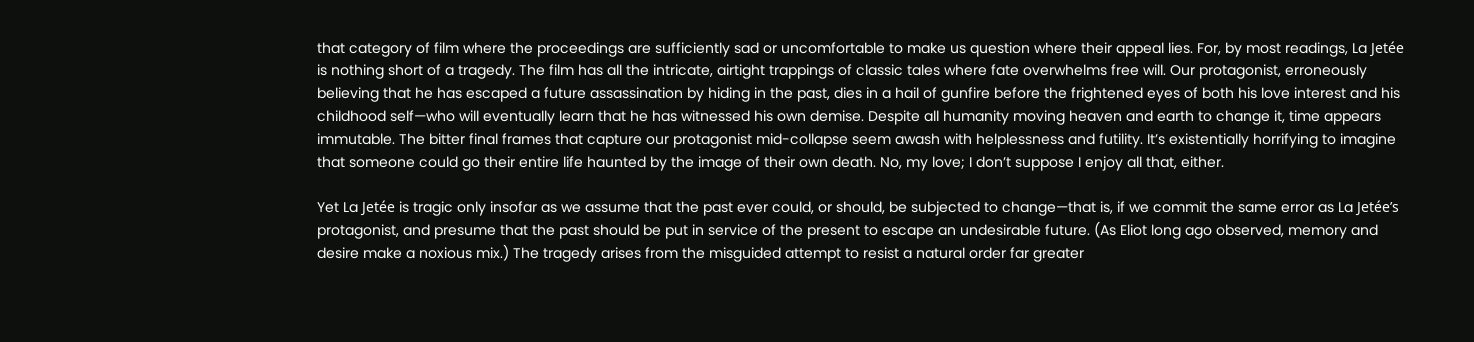that category of film where the proceedings are sufficiently sad or uncomfortable to make us question where their appeal lies. For, by most readings, La Jetée is nothing short of a tragedy. The film has all the intricate, airtight trappings of classic tales where fate overwhelms free will. Our protagonist, erroneously believing that he has escaped a future assassination by hiding in the past, dies in a hail of gunfire before the frightened eyes of both his love interest and his childhood self—who will eventually learn that he has witnessed his own demise. Despite all humanity moving heaven and earth to change it, time appears immutable. The bitter final frames that capture our protagonist mid-collapse seem awash with helplessness and futility. It’s existentially horrifying to imagine that someone could go their entire life haunted by the image of their own death. No, my love; I don’t suppose I enjoy all that, either.

Yet La Jetée is tragic only insofar as we assume that the past ever could, or should, be subjected to change—that is, if we commit the same error as La Jetée’s protagonist, and presume that the past should be put in service of the present to escape an undesirable future. (As Eliot long ago observed, memory and desire make a noxious mix.) The tragedy arises from the misguided attempt to resist a natural order far greater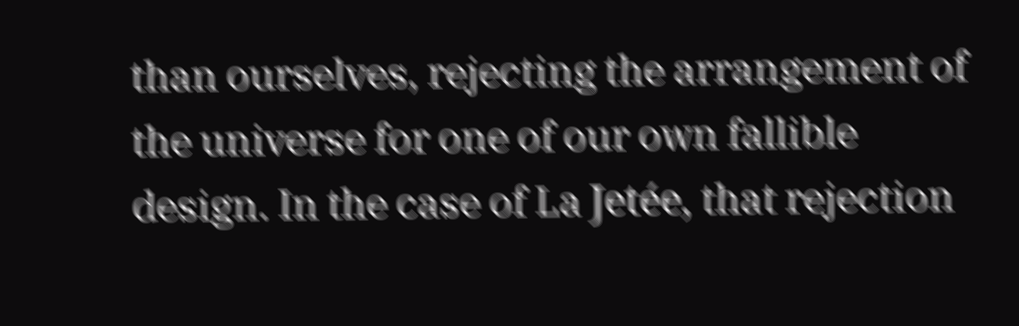than ourselves, rejecting the arrangement of the universe for one of our own fallible design. In the case of La Jetée, that rejection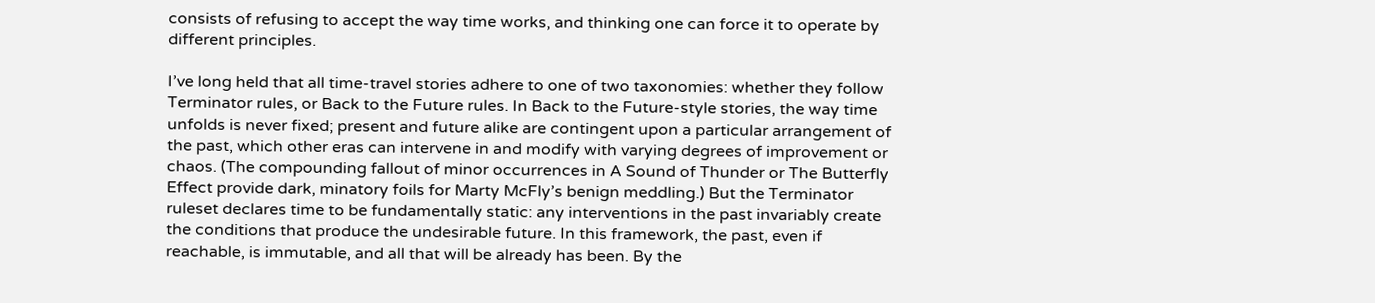consists of refusing to accept the way time works, and thinking one can force it to operate by different principles.

I’ve long held that all time-travel stories adhere to one of two taxonomies: whether they follow Terminator rules, or Back to the Future rules. In Back to the Future-style stories, the way time unfolds is never fixed; present and future alike are contingent upon a particular arrangement of the past, which other eras can intervene in and modify with varying degrees of improvement or chaos. (The compounding fallout of minor occurrences in A Sound of Thunder or The Butterfly Effect provide dark, minatory foils for Marty McFly’s benign meddling.) But the Terminator ruleset declares time to be fundamentally static: any interventions in the past invariably create the conditions that produce the undesirable future. In this framework, the past, even if reachable, is immutable, and all that will be already has been. By the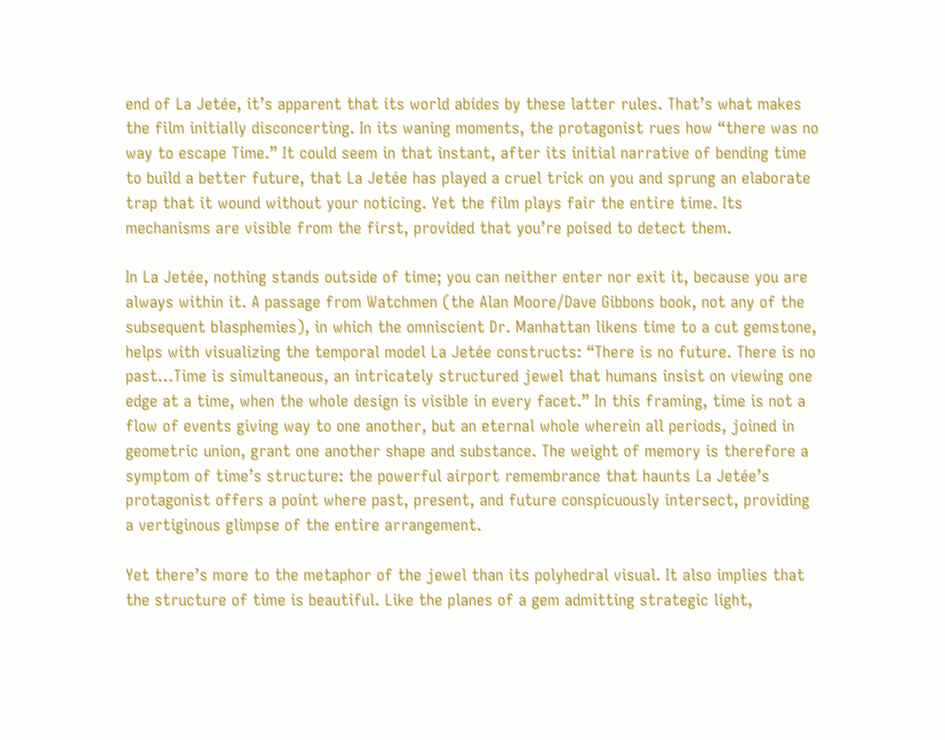end of La Jetée, it’s apparent that its world abides by these latter rules. That’s what makes the film initially disconcerting. In its waning moments, the protagonist rues how “there was no way to escape Time.” It could seem in that instant, after its initial narrative of bending time to build a better future, that La Jetée has played a cruel trick on you and sprung an elaborate trap that it wound without your noticing. Yet the film plays fair the entire time. Its mechanisms are visible from the first, provided that you’re poised to detect them.

In La Jetée, nothing stands outside of time; you can neither enter nor exit it, because you are always within it. A passage from Watchmen (the Alan Moore/Dave Gibbons book, not any of the subsequent blasphemies), in which the omniscient Dr. Manhattan likens time to a cut gemstone, helps with visualizing the temporal model La Jetée constructs: “There is no future. There is no past…Time is simultaneous, an intricately structured jewel that humans insist on viewing one edge at a time, when the whole design is visible in every facet.” In this framing, time is not a flow of events giving way to one another, but an eternal whole wherein all periods, joined in geometric union, grant one another shape and substance. The weight of memory is therefore a symptom of time’s structure: the powerful airport remembrance that haunts La Jetée’s protagonist offers a point where past, present, and future conspicuously intersect, providing a vertiginous glimpse of the entire arrangement.

Yet there’s more to the metaphor of the jewel than its polyhedral visual. It also implies that the structure of time is beautiful. Like the planes of a gem admitting strategic light,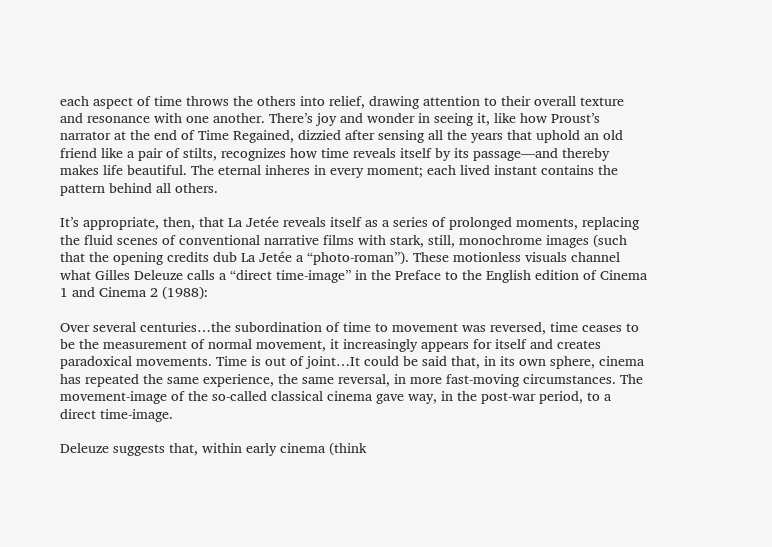each aspect of time throws the others into relief, drawing attention to their overall texture and resonance with one another. There’s joy and wonder in seeing it, like how Proust’s narrator at the end of Time Regained, dizzied after sensing all the years that uphold an old friend like a pair of stilts, recognizes how time reveals itself by its passage—and thereby makes life beautiful. The eternal inheres in every moment; each lived instant contains the pattern behind all others.

It’s appropriate, then, that La Jetée reveals itself as a series of prolonged moments, replacing the fluid scenes of conventional narrative films with stark, still, monochrome images (such that the opening credits dub La Jetée a “photo-roman”). These motionless visuals channel what Gilles Deleuze calls a “direct time-image” in the Preface to the English edition of Cinema 1 and Cinema 2 (1988):

Over several centuries…the subordination of time to movement was reversed, time ceases to be the measurement of normal movement, it increasingly appears for itself and creates paradoxical movements. Time is out of joint…It could be said that, in its own sphere, cinema has repeated the same experience, the same reversal, in more fast-moving circumstances. The movement-image of the so-called classical cinema gave way, in the post-war period, to a direct time-image.

Deleuze suggests that, within early cinema (think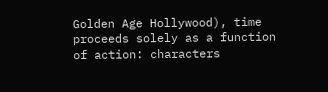Golden Age Hollywood), time proceeds solely as a function of action: characters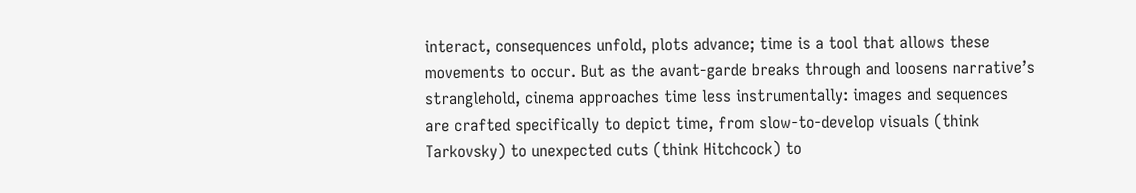interact, consequences unfold, plots advance; time is a tool that allows these movements to occur. But as the avant-garde breaks through and loosens narrative’s stranglehold, cinema approaches time less instrumentally: images and sequences are crafted specifically to depict time, from slow-to-develop visuals (think Tarkovsky) to unexpected cuts (think Hitchcock) to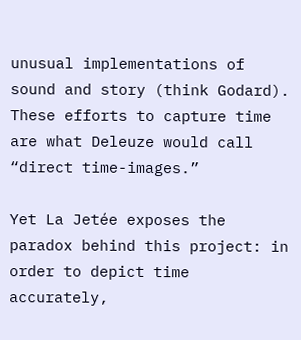unusual implementations of sound and story (think Godard). These efforts to capture time are what Deleuze would call “direct time-images.”

Yet La Jetée exposes the paradox behind this project: in order to depict time accurately,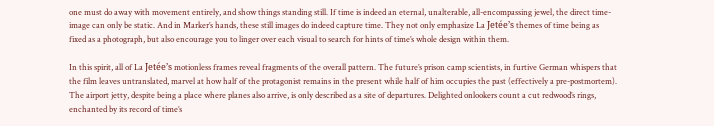one must do away with movement entirely, and show things standing still. If time is indeed an eternal, unalterable, all-encompassing jewel, the direct time-image can only be static. And in Marker’s hands, these still images do indeed capture time. They not only emphasize La Jetée’s themes of time being as fixed as a photograph, but also encourage you to linger over each visual to search for hints of time’s whole design within them.

In this spirit, all of La Jetée’s motionless frames reveal fragments of the overall pattern. The future’s prison camp scientists, in furtive German whispers that the film leaves untranslated, marvel at how half of the protagonist remains in the present while half of him occupies the past (effectively a pre-postmortem). The airport jetty, despite being a place where planes also arrive, is only described as a site of departures. Delighted onlookers count a cut redwood’s rings, enchanted by its record of time’s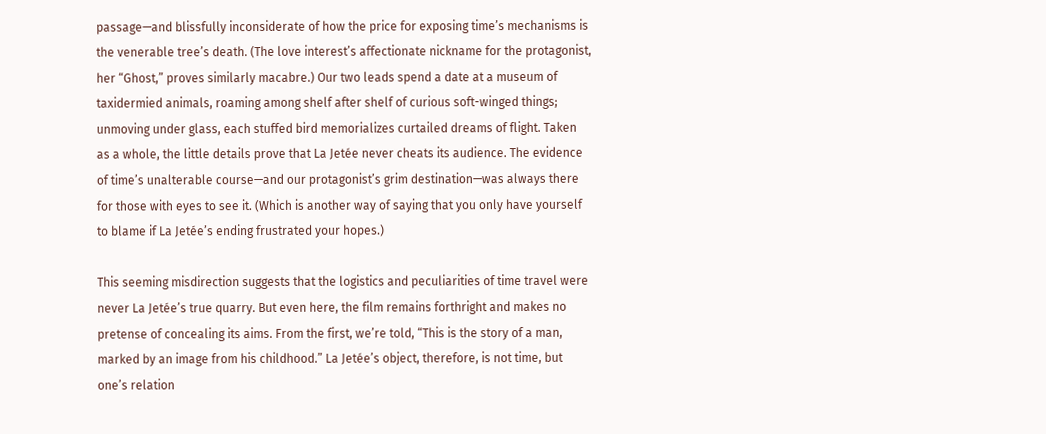passage—and blissfully inconsiderate of how the price for exposing time’s mechanisms is the venerable tree’s death. (The love interest’s affectionate nickname for the protagonist, her “Ghost,” proves similarly macabre.) Our two leads spend a date at a museum of taxidermied animals, roaming among shelf after shelf of curious soft-winged things; unmoving under glass, each stuffed bird memorializes curtailed dreams of flight. Taken as a whole, the little details prove that La Jetée never cheats its audience. The evidence of time’s unalterable course—and our protagonist’s grim destination—was always there for those with eyes to see it. (Which is another way of saying that you only have yourself to blame if La Jetée’s ending frustrated your hopes.)

This seeming misdirection suggests that the logistics and peculiarities of time travel were never La Jetée’s true quarry. But even here, the film remains forthright and makes no pretense of concealing its aims. From the first, we’re told, “This is the story of a man, marked by an image from his childhood.” La Jetée’s object, therefore, is not time, but one’s relation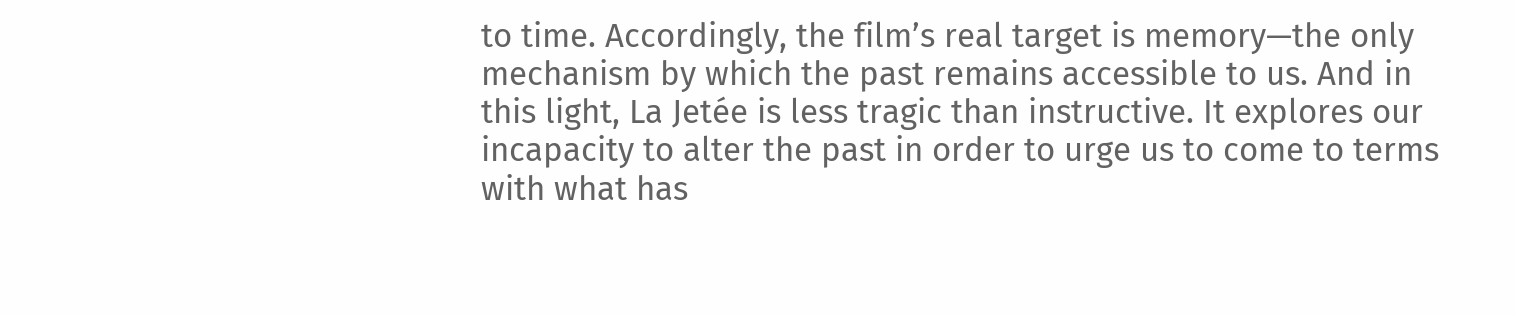to time. Accordingly, the film’s real target is memory—the only mechanism by which the past remains accessible to us. And in this light, La Jetée is less tragic than instructive. It explores our incapacity to alter the past in order to urge us to come to terms with what has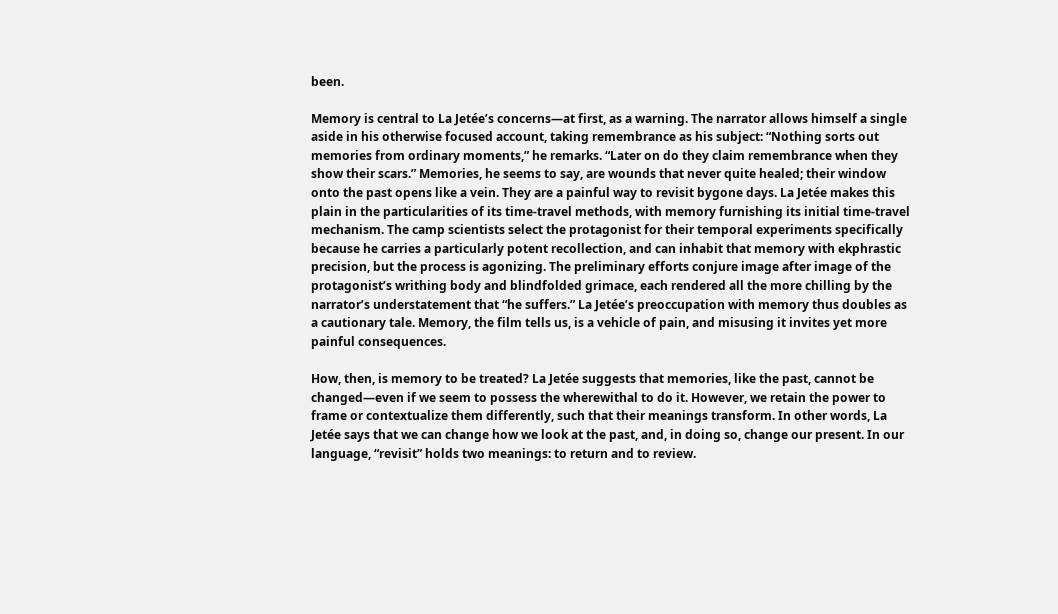been.

Memory is central to La Jetée’s concerns—at first, as a warning. The narrator allows himself a single aside in his otherwise focused account, taking remembrance as his subject: “Nothing sorts out memories from ordinary moments,” he remarks. “Later on do they claim remembrance when they show their scars.” Memories, he seems to say, are wounds that never quite healed; their window onto the past opens like a vein. They are a painful way to revisit bygone days. La Jetée makes this plain in the particularities of its time-travel methods, with memory furnishing its initial time-travel mechanism. The camp scientists select the protagonist for their temporal experiments specifically because he carries a particularly potent recollection, and can inhabit that memory with ekphrastic precision, but the process is agonizing. The preliminary efforts conjure image after image of the protagonist’s writhing body and blindfolded grimace, each rendered all the more chilling by the narrator’s understatement that “he suffers.” La Jetée’s preoccupation with memory thus doubles as a cautionary tale. Memory, the film tells us, is a vehicle of pain, and misusing it invites yet more painful consequences.

How, then, is memory to be treated? La Jetée suggests that memories, like the past, cannot be changed—even if we seem to possess the wherewithal to do it. However, we retain the power to frame or contextualize them differently, such that their meanings transform. In other words, La Jetée says that we can change how we look at the past, and, in doing so, change our present. In our language, “revisit” holds two meanings: to return and to review.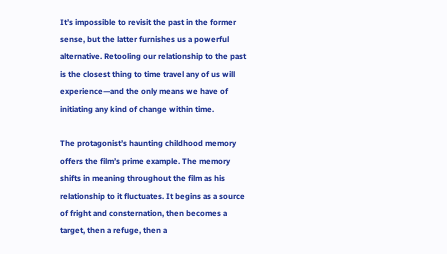It’s impossible to revisit the past in the former sense, but the latter furnishes us a powerful alternative. Retooling our relationship to the past is the closest thing to time travel any of us will experience—and the only means we have of initiating any kind of change within time.

The protagonist’s haunting childhood memory offers the film’s prime example. The memory shifts in meaning throughout the film as his relationship to it fluctuates. It begins as a source of fright and consternation, then becomes a target, then a refuge, then a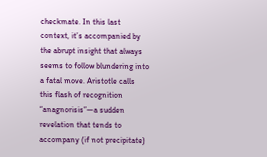checkmate. In this last context, it’s accompanied by the abrupt insight that always seems to follow blundering into a fatal move. Aristotle calls this flash of recognition “anagnorisis”—a sudden revelation that tends to accompany (if not precipitate)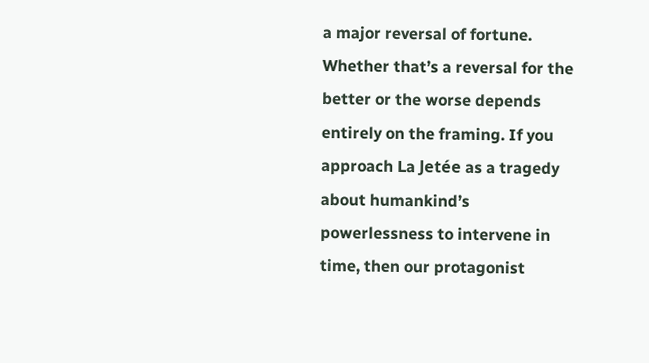a major reversal of fortune. Whether that’s a reversal for the better or the worse depends entirely on the framing. If you approach La Jetée as a tragedy about humankind’s powerlessness to intervene in time, then our protagonist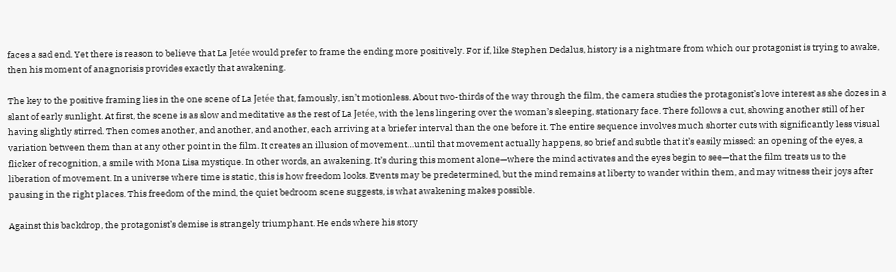faces a sad end. Yet there is reason to believe that La Jetée would prefer to frame the ending more positively. For if, like Stephen Dedalus, history is a nightmare from which our protagonist is trying to awake, then his moment of anagnorisis provides exactly that awakening.

The key to the positive framing lies in the one scene of La Jetée that, famously, isn’t motionless. About two-thirds of the way through the film, the camera studies the protagonist’s love interest as she dozes in a slant of early sunlight. At first, the scene is as slow and meditative as the rest of La Jetée, with the lens lingering over the woman’s sleeping, stationary face. There follows a cut, showing another still of her having slightly stirred. Then comes another, and another, and another, each arriving at a briefer interval than the one before it. The entire sequence involves much shorter cuts with significantly less visual variation between them than at any other point in the film. It creates an illusion of movement…until that movement actually happens, so brief and subtle that it’s easily missed: an opening of the eyes, a flicker of recognition, a smile with Mona Lisa mystique. In other words, an awakening. It’s during this moment alone—where the mind activates and the eyes begin to see—that the film treats us to the liberation of movement. In a universe where time is static, this is how freedom looks. Events may be predetermined, but the mind remains at liberty to wander within them, and may witness their joys after pausing in the right places. This freedom of the mind, the quiet bedroom scene suggests, is what awakening makes possible.

Against this backdrop, the protagonist’s demise is strangely triumphant. He ends where his story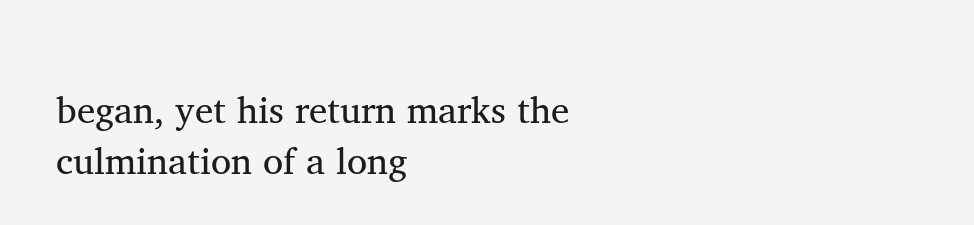began, yet his return marks the culmination of a long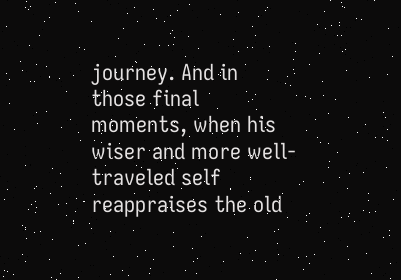journey. And in those final moments, when his wiser and more well-traveled self reappraises the old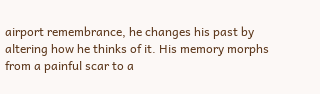airport remembrance, he changes his past by altering how he thinks of it. His memory morphs from a painful scar to a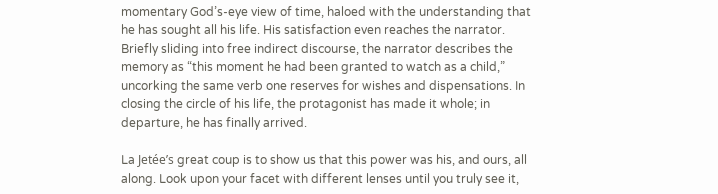momentary God’s-eye view of time, haloed with the understanding that he has sought all his life. His satisfaction even reaches the narrator. Briefly sliding into free indirect discourse, the narrator describes the memory as “this moment he had been granted to watch as a child,” uncorking the same verb one reserves for wishes and dispensations. In closing the circle of his life, the protagonist has made it whole; in departure, he has finally arrived.

La Jetée’s great coup is to show us that this power was his, and ours, all along. Look upon your facet with different lenses until you truly see it,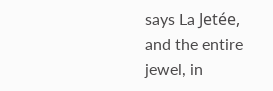says La Jetée, and the entire jewel, in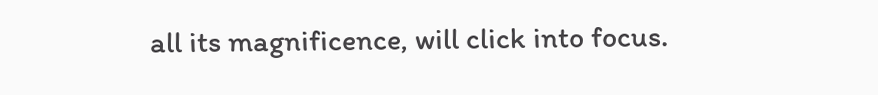all its magnificence, will click into focus.